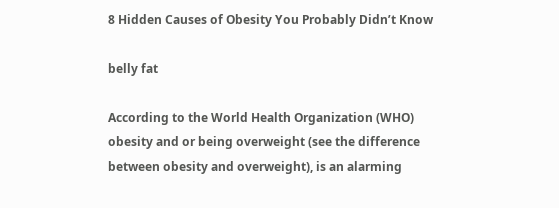8 Hidden Causes of Obesity You Probably Didn’t Know

belly fat

According to the World Health Organization (WHO) obesity and or being overweight (see the difference between obesity and overweight), is an alarming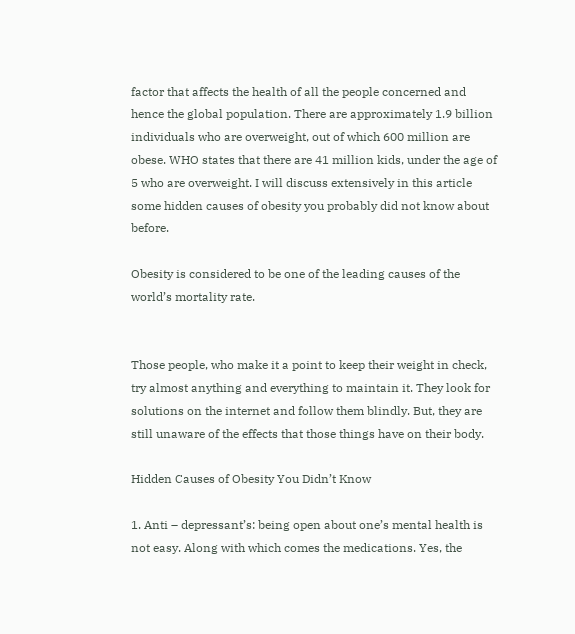factor that affects the health of all the people concerned and hence the global population. There are approximately 1.9 billion individuals who are overweight, out of which 600 million are obese. WHO states that there are 41 million kids, under the age of 5 who are overweight. I will discuss extensively in this article some hidden causes of obesity you probably did not know about before.

Obesity is considered to be one of the leading causes of the world’s mortality rate.


Those people, who make it a point to keep their weight in check, try almost anything and everything to maintain it. They look for solutions on the internet and follow them blindly. But, they are still unaware of the effects that those things have on their body.

Hidden Causes of Obesity You Didn’t Know

1. Anti – depressant’s: being open about one’s mental health is not easy. Along with which comes the medications. Yes, the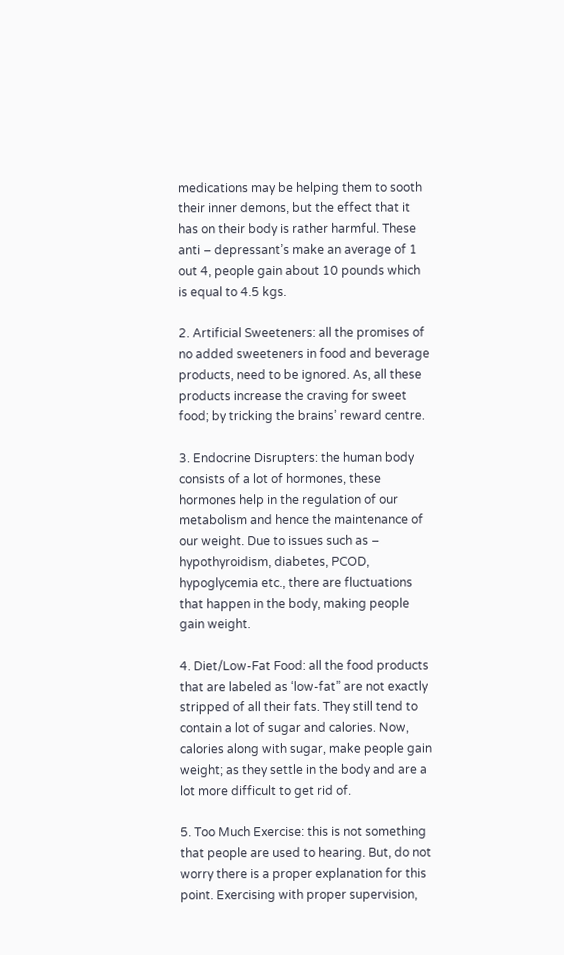medications may be helping them to sooth their inner demons, but the effect that it has on their body is rather harmful. These anti – depressant’s make an average of 1 out 4, people gain about 10 pounds which is equal to 4.5 kgs.

2. Artificial Sweeteners: all the promises of no added sweeteners in food and beverage products, need to be ignored. As, all these products increase the craving for sweet food; by tricking the brains’ reward centre.

3. Endocrine Disrupters: the human body consists of a lot of hormones, these hormones help in the regulation of our metabolism and hence the maintenance of our weight. Due to issues such as – hypothyroidism, diabetes, PCOD, hypoglycemia etc., there are fluctuations that happen in the body, making people gain weight.

4. Diet/Low-Fat Food: all the food products that are labeled as ‘low-fat” are not exactly stripped of all their fats. They still tend to contain a lot of sugar and calories. Now, calories along with sugar, make people gain weight; as they settle in the body and are a lot more difficult to get rid of.

5. Too Much Exercise: this is not something that people are used to hearing. But, do not worry there is a proper explanation for this point. Exercising with proper supervision,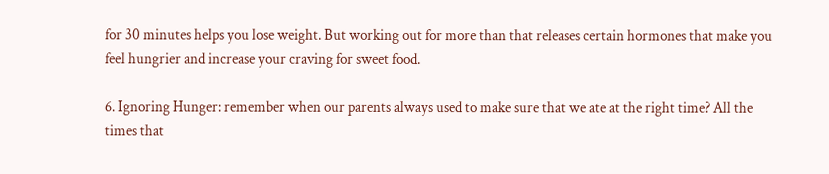for 30 minutes helps you lose weight. But working out for more than that releases certain hormones that make you feel hungrier and increase your craving for sweet food.

6. Ignoring Hunger: remember when our parents always used to make sure that we ate at the right time? All the times that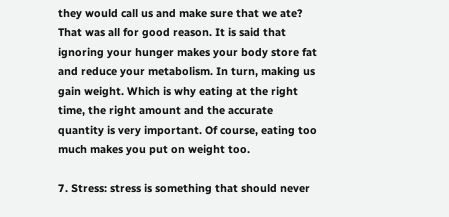they would call us and make sure that we ate? That was all for good reason. It is said that ignoring your hunger makes your body store fat and reduce your metabolism. In turn, making us gain weight. Which is why eating at the right time, the right amount and the accurate quantity is very important. Of course, eating too much makes you put on weight too.

7. Stress: stress is something that should never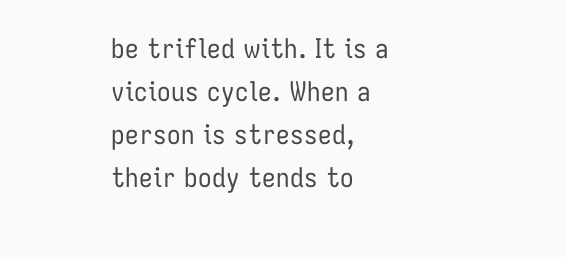be trifled with. It is a vicious cycle. When a person is stressed, their body tends to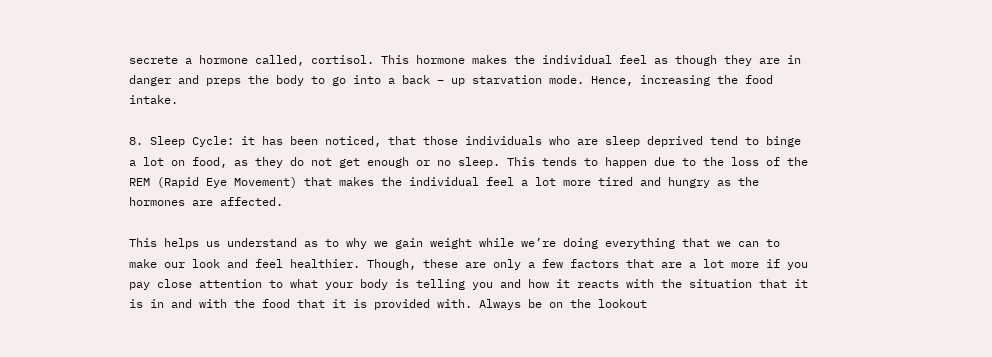secrete a hormone called, cortisol. This hormone makes the individual feel as though they are in danger and preps the body to go into a back – up starvation mode. Hence, increasing the food intake.

8. Sleep Cycle: it has been noticed, that those individuals who are sleep deprived tend to binge a lot on food, as they do not get enough or no sleep. This tends to happen due to the loss of the REM (Rapid Eye Movement) that makes the individual feel a lot more tired and hungry as the hormones are affected.

This helps us understand as to why we gain weight while we’re doing everything that we can to make our look and feel healthier. Though, these are only a few factors that are a lot more if you pay close attention to what your body is telling you and how it reacts with the situation that it is in and with the food that it is provided with. Always be on the lookout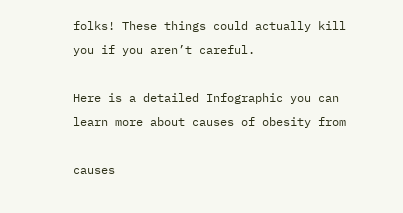folks! These things could actually kill you if you aren’t careful.

Here is a detailed Infographic you can learn more about causes of obesity from

causes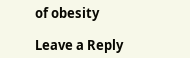of obesity

Leave a Reply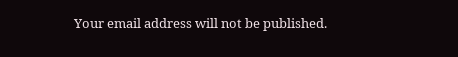Your email address will not be published.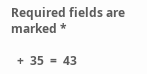Required fields are marked *

  +  35  =  43